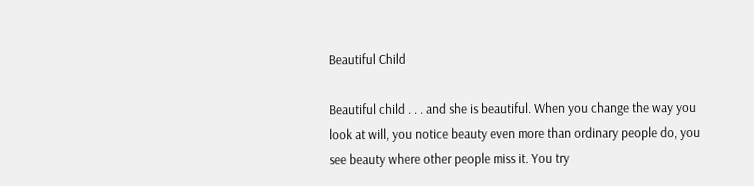Beautiful Child

Beautiful child . . . and she is beautiful. When you change the way you look at will, you notice beauty even more than ordinary people do, you see beauty where other people miss it. You try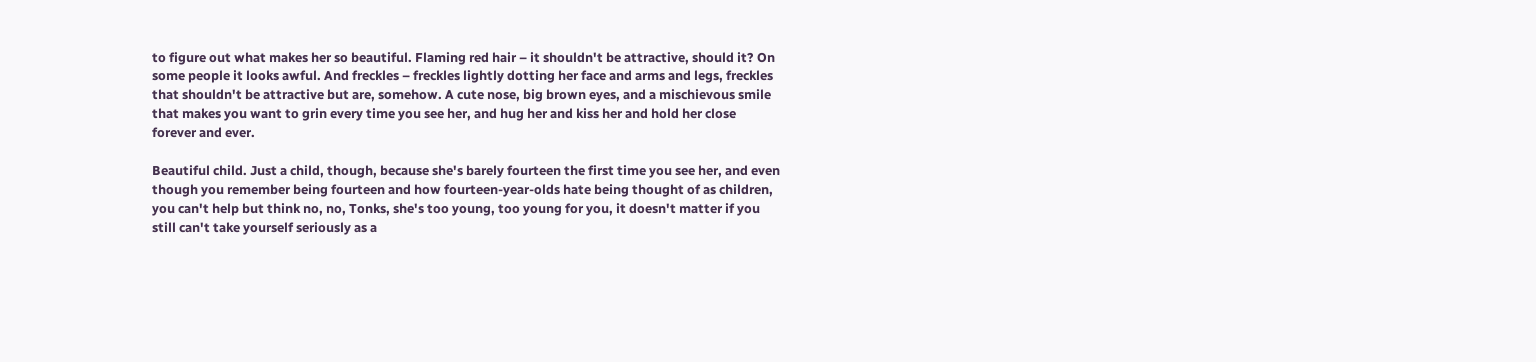to figure out what makes her so beautiful. Flaming red hair – it shouldn't be attractive, should it? On some people it looks awful. And freckles – freckles lightly dotting her face and arms and legs, freckles that shouldn't be attractive but are, somehow. A cute nose, big brown eyes, and a mischievous smile that makes you want to grin every time you see her, and hug her and kiss her and hold her close forever and ever.

Beautiful child. Just a child, though, because she's barely fourteen the first time you see her, and even though you remember being fourteen and how fourteen-year-olds hate being thought of as children, you can't help but think no, no, Tonks, she's too young, too young for you, it doesn't matter if you still can't take yourself seriously as a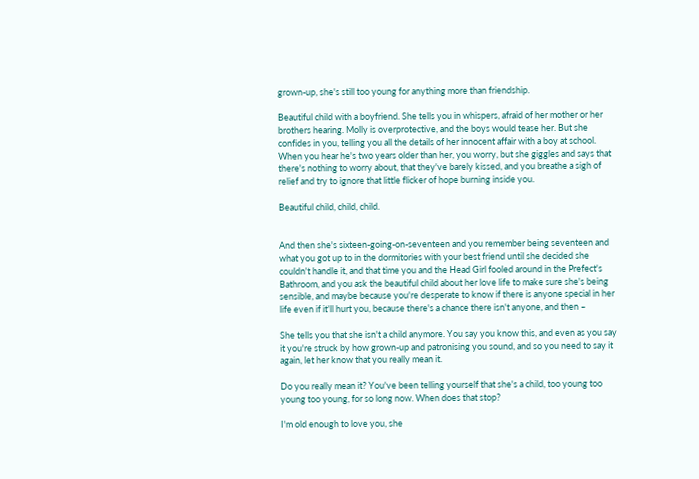grown-up, she's still too young for anything more than friendship.

Beautiful child with a boyfriend. She tells you in whispers, afraid of her mother or her brothers hearing. Molly is overprotective, and the boys would tease her. But she confides in you, telling you all the details of her innocent affair with a boy at school. When you hear he's two years older than her, you worry, but she giggles and says that there's nothing to worry about, that they've barely kissed, and you breathe a sigh of relief and try to ignore that little flicker of hope burning inside you.

Beautiful child, child, child.


And then she's sixteen-going-on-seventeen and you remember being seventeen and what you got up to in the dormitories with your best friend until she decided she couldn't handle it, and that time you and the Head Girl fooled around in the Prefect's Bathroom, and you ask the beautiful child about her love life to make sure she's being sensible, and maybe because you're desperate to know if there is anyone special in her life even if it'll hurt you, because there's a chance there isn't anyone, and then –

She tells you that she isn't a child anymore. You say you know this, and even as you say it you're struck by how grown-up and patronising you sound, and so you need to say it again, let her know that you really mean it.

Do you really mean it? You've been telling yourself that she's a child, too young too young too young, for so long now. When does that stop?

I'm old enough to love you, she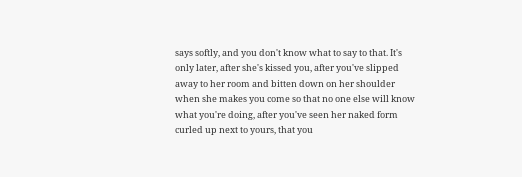says softly, and you don't know what to say to that. It's only later, after she's kissed you, after you've slipped away to her room and bitten down on her shoulder when she makes you come so that no one else will know what you're doing, after you've seen her naked form curled up next to yours, that you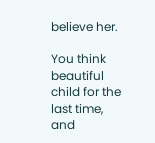believe her.

You think beautiful child for the last time, and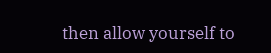then allow yourself to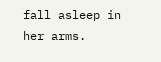fall asleep in her arms.